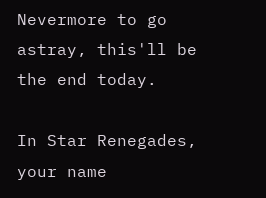Nevermore to go astray, this'll be the end today.

In Star Renegades, your name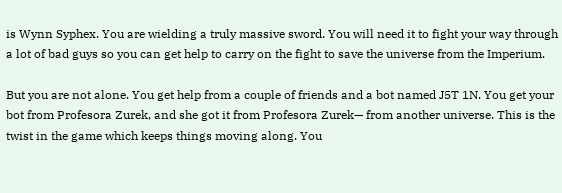is Wynn Syphex. You are wielding a truly massive sword. You will need it to fight your way through a lot of bad guys so you can get help to carry on the fight to save the universe from the Imperium.

But you are not alone. You get help from a couple of friends and a bot named J5T 1N. You get your bot from Profesora Zurek, and she got it from Profesora Zurek— from another universe. This is the twist in the game which keeps things moving along. You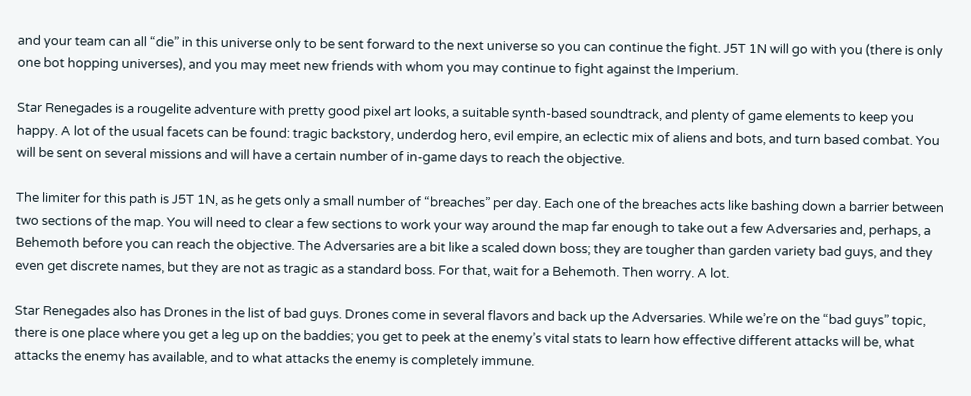and your team can all “die” in this universe only to be sent forward to the next universe so you can continue the fight. J5T 1N will go with you (there is only one bot hopping universes), and you may meet new friends with whom you may continue to fight against the Imperium.

Star Renegades is a rougelite adventure with pretty good pixel art looks, a suitable synth-based soundtrack, and plenty of game elements to keep you happy. A lot of the usual facets can be found: tragic backstory, underdog hero, evil empire, an eclectic mix of aliens and bots, and turn based combat. You will be sent on several missions and will have a certain number of in-game days to reach the objective.

The limiter for this path is J5T 1N, as he gets only a small number of “breaches” per day. Each one of the breaches acts like bashing down a barrier between two sections of the map. You will need to clear a few sections to work your way around the map far enough to take out a few Adversaries and, perhaps, a Behemoth before you can reach the objective. The Adversaries are a bit like a scaled down boss; they are tougher than garden variety bad guys, and they even get discrete names, but they are not as tragic as a standard boss. For that, wait for a Behemoth. Then worry. A lot.

Star Renegades also has Drones in the list of bad guys. Drones come in several flavors and back up the Adversaries. While we’re on the “bad guys” topic, there is one place where you get a leg up on the baddies; you get to peek at the enemy’s vital stats to learn how effective different attacks will be, what attacks the enemy has available, and to what attacks the enemy is completely immune.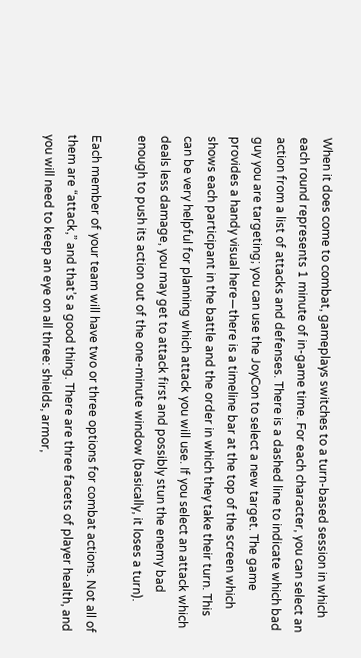When it does come to combat, gameplays switches to a turn-based session in which each round represents 1 minute of in-game time. For each character, you can select an action from a list of attacks and defenses. There is a dashed line to indicate which bad guy you are targeting; you can use the JoyCon to select a new target. The game provides a handy visual here—there is a timeline bar at the top of the screen which shows each participant in the battle and the order in which they take their turn. This can be very helpful for planning which attack you will use. If you select an attack which deals less damage, you may get to attack first and possibly stun the enemy bad enough to push its action out of the one-minute window (basically, it loses a turn).

Each member of your team will have two or three options for combat actions. Not all of them are “attack,” and that’s a good thing. There are three facets of player health, and you will need to keep an eye on all three: shields, armor,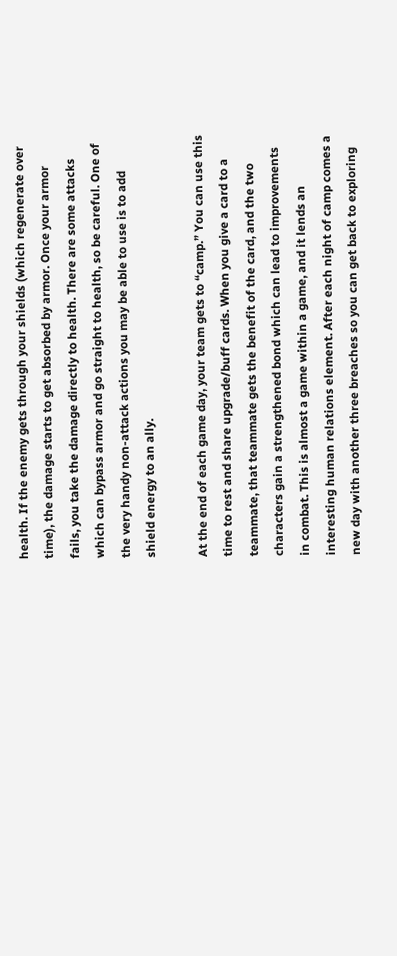health. If the enemy gets through your shields (which regenerate over time), the damage starts to get absorbed by armor. Once your armor fails, you take the damage directly to health. There are some attacks which can bypass armor and go straight to health, so be careful. One of the very handy non-attack actions you may be able to use is to add shield energy to an ally.

At the end of each game day, your team gets to “camp.” You can use this time to rest and share upgrade/buff cards. When you give a card to a teammate, that teammate gets the benefit of the card, and the two characters gain a strengthened bond which can lead to improvements in combat. This is almost a game within a game, and it lends an interesting human relations element. After each night of camp comes a new day with another three breaches so you can get back to exploring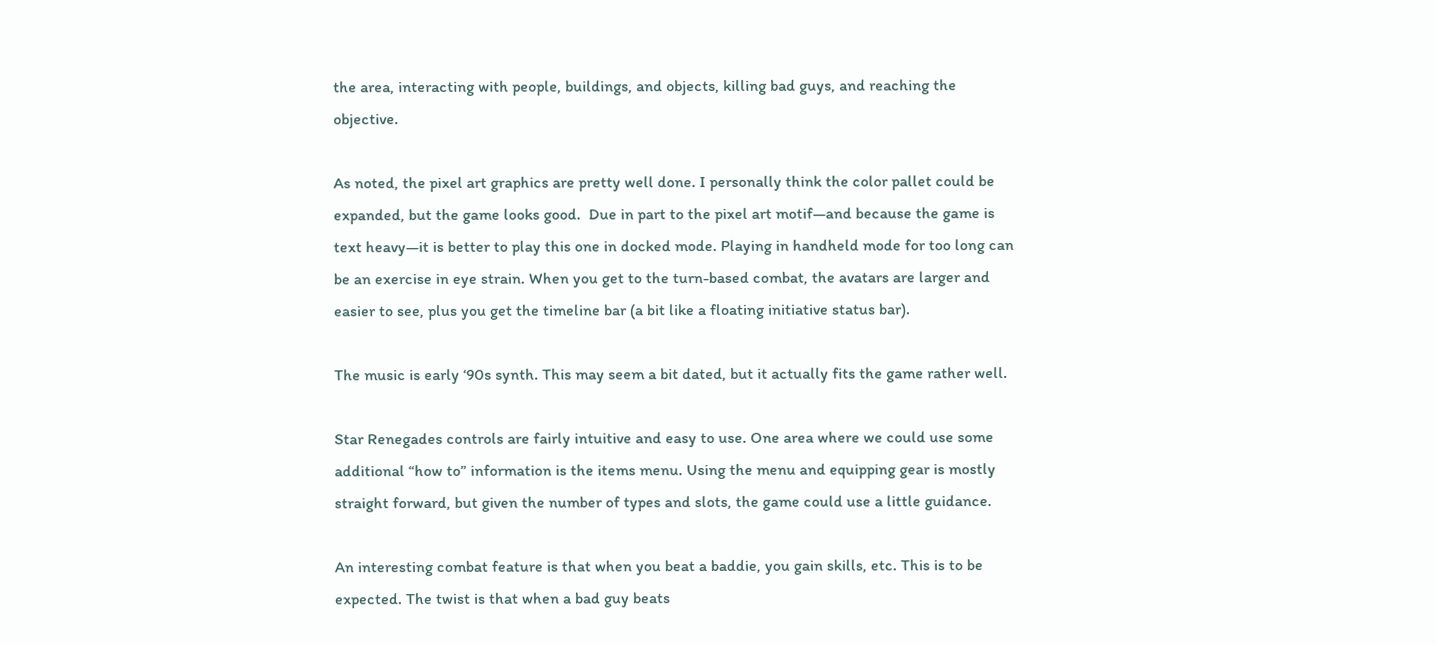the area, interacting with people, buildings, and objects, killing bad guys, and reaching the objective.

As noted, the pixel art graphics are pretty well done. I personally think the color pallet could be expanded, but the game looks good.  Due in part to the pixel art motif—and because the game is text heavy—it is better to play this one in docked mode. Playing in handheld mode for too long can be an exercise in eye strain. When you get to the turn-based combat, the avatars are larger and easier to see, plus you get the timeline bar (a bit like a floating initiative status bar).

The music is early ‘90s synth. This may seem a bit dated, but it actually fits the game rather well.

Star Renegades controls are fairly intuitive and easy to use. One area where we could use some additional “how to” information is the items menu. Using the menu and equipping gear is mostly straight forward, but given the number of types and slots, the game could use a little guidance.

An interesting combat feature is that when you beat a baddie, you gain skills, etc. This is to be expected. The twist is that when a bad guy beats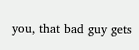you, that bad guy gets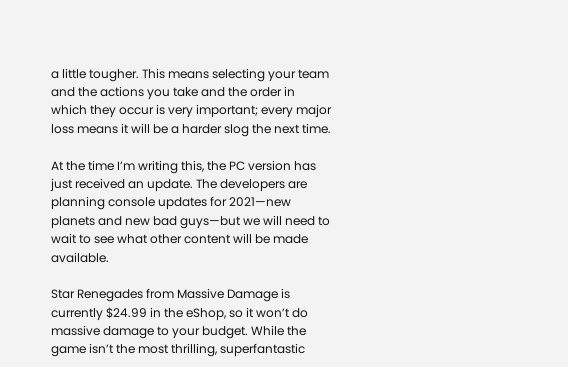a little tougher. This means selecting your team and the actions you take and the order in which they occur is very important; every major loss means it will be a harder slog the next time.

At the time I’m writing this, the PC version has just received an update. The developers are planning console updates for 2021—new planets and new bad guys—but we will need to wait to see what other content will be made available.

Star Renegades from Massive Damage is currently $24.99 in the eShop, so it won’t do massive damage to your budget. While the game isn’t the most thrilling, superfantastic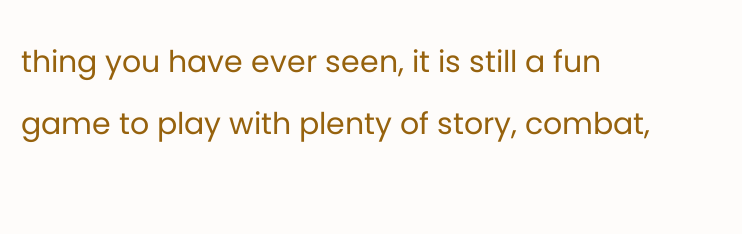thing you have ever seen, it is still a fun game to play with plenty of story, combat,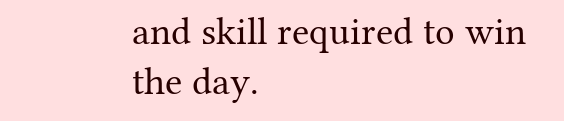and skill required to win the day.